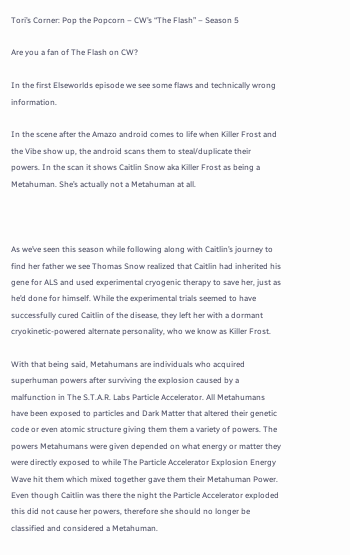Tori’s Corner: Pop the Popcorn – CW’s “The Flash” – Season 5

Are you a fan of The Flash on CW?

In the first Elseworlds episode we see some flaws and technically wrong information.

In the scene after the Amazo android comes to life when Killer Frost and the Vibe show up, the android scans them to steal/duplicate their powers. In the scan it shows Caitlin Snow aka Killer Frost as being a Metahuman. She’s actually not a Metahuman at all.



As we’ve seen this season while following along with Caitlin’s journey to find her father we see Thomas Snow realized that Caitlin had inherited his gene for ALS and used experimental cryogenic therapy to save her, just as he’d done for himself. While the experimental trials seemed to have successfully cured Caitlin of the disease, they left her with a dormant cryokinetic-powered alternate personality, who we know as Killer Frost.

With that being said, Metahumans are individuals who acquired superhuman powers after surviving the explosion caused by a malfunction in The S.T.A.R. Labs Particle Accelerator. All Metahumans have been exposed to particles and Dark Matter that altered their genetic code or even atomic structure giving them them a variety of powers. The powers Metahumans were given depended on what energy or matter they were directly exposed to while The Particle Accelerator Explosion Energy Wave hit them which mixed together gave them their Metahuman Power. Even though Caitlin was there the night the Particle Accelerator exploded this did not cause her powers, therefore she should no longer be classified and considered a Metahuman.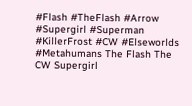#Flash #TheFlash #Arrow #Supergirl #Superman #KillerFrost #CW #Elseworlds #Metahumans The Flash The CW Supergirl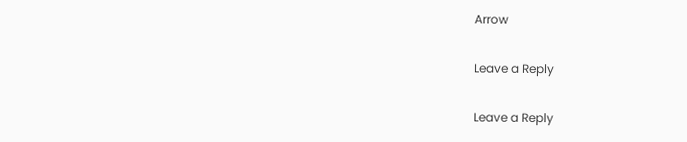Arrow

Leave a Reply

Leave a Reply